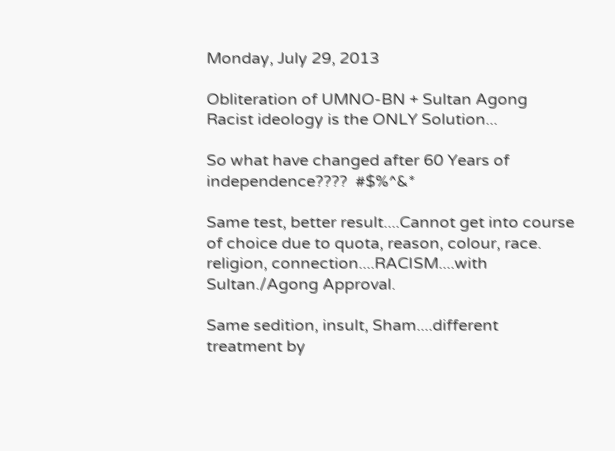Monday, July 29, 2013

Obliteration of UMNO-BN + Sultan Agong Racist ideology is the ONLY Solution...

So what have changed after 60 Years of independence????  #$%^&*

Same test, better result....Cannot get into course of choice due to quota, reason, colour, race. religion, connection....RACISM....with Sultan./Agong Approval.

Same sedition, insult, Sham....different treatment by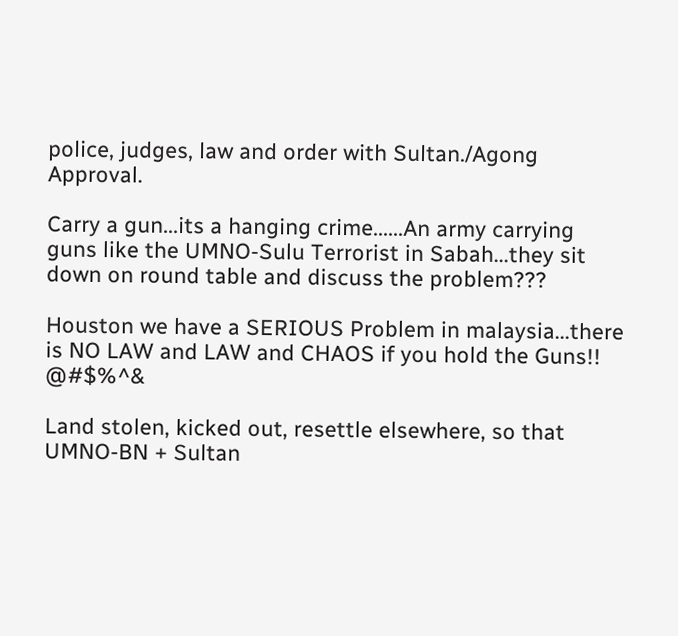police, judges, law and order with Sultan./Agong Approval.

Carry a gun...its a hanging crime......An army carrying guns like the UMNO-Sulu Terrorist in Sabah...they sit down on round table and discuss the problem???

Houston we have a SERIOUS Problem in malaysia...there is NO LAW and LAW and CHAOS if you hold the Guns!!  @#$%^&

Land stolen, kicked out, resettle elsewhere, so that UMNO-BN + Sultan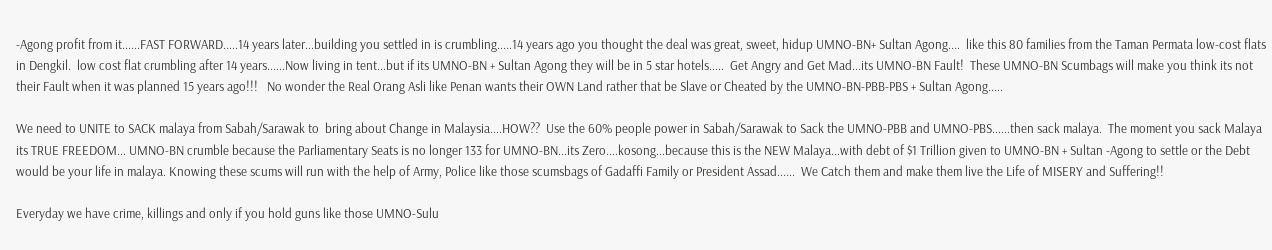-Agong profit from it......FAST FORWARD.....14 years later...building you settled in is crumbling.....14 years ago you thought the deal was great, sweet, hidup UMNO-BN+ Sultan Agong....  like this 80 families from the Taman Permata low-cost flats in Dengkil.  low cost flat crumbling after 14 years......Now living in tent...but if its UMNO-BN + Sultan Agong they will be in 5 star hotels.....  Get Angry and Get Mad...its UMNO-BN Fault!  These UMNO-BN Scumbags will make you think its not their Fault when it was planned 15 years ago!!!   No wonder the Real Orang Asli like Penan wants their OWN Land rather that be Slave or Cheated by the UMNO-BN-PBB-PBS + Sultan Agong.....

We need to UNITE to SACK malaya from Sabah/Sarawak to  bring about Change in Malaysia....HOW??  Use the 60% people power in Sabah/Sarawak to Sack the UMNO-PBB and UMNO-PBS......then sack malaya.  The moment you sack Malaya its TRUE FREEDOM... UMNO-BN crumble because the Parliamentary Seats is no longer 133 for UMNO-BN...its Zero....kosong...because this is the NEW Malaya...with debt of $1 Trillion given to UMNO-BN + Sultan -Agong to settle or the Debt would be your life in malaya. Knowing these scums will run with the help of Army, Police like those scumsbags of Gadaffi Family or President Assad......  We Catch them and make them live the Life of MISERY and Suffering!!

Everyday we have crime, killings and only if you hold guns like those UMNO-Sulu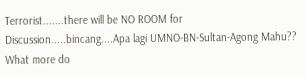Terrorist.......there will be NO ROOM for Discussion.....bincang....Apa lagi UMNO-BN-Sultan-Agong Mahu??  What more do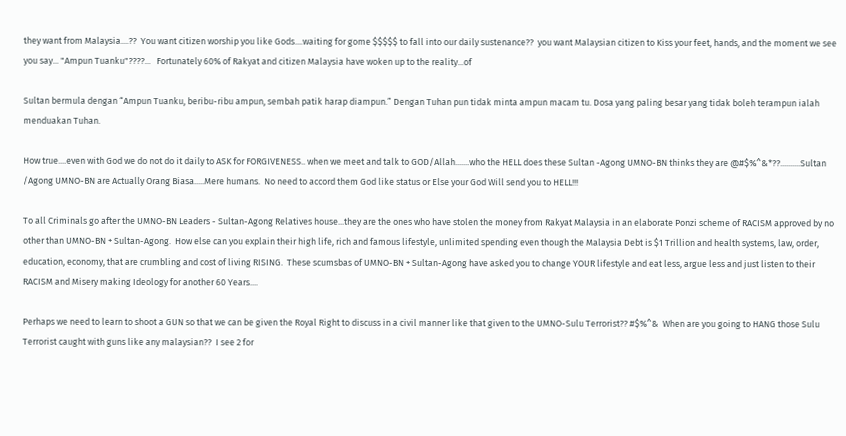they want from Malaysia....??  You want citizen worship you like Gods....waiting for gome $$$$$ to fall into our daily sustenance??  you want Malaysian citizen to Kiss your feet, hands, and the moment we see you say... "Ampun Tuanku"????...   Fortunately 60% of Rakyat and citizen Malaysia have woken up to the reality...of

Sultan bermula dengan “Ampun Tuanku, beribu-ribu ampun, sembah patik harap diampun.” Dengan Tuhan pun tidak minta ampun macam tu. Dosa yang paling besar yang tidak boleh terampun ialah menduakan Tuhan.

How true....even with God we do not do it daily to ASK for FORGIVENESS.. when we meet and talk to GOD/Allah.......who the HELL does these Sultan -Agong UMNO-BN thinks they are @#$%^&*??..........Sultan /Agong UMNO-BN are Actually Orang Biasa.....Mere humans.  No need to accord them God like status or Else your God Will send you to HELL!!!

To all Criminals go after the UMNO-BN Leaders - Sultan-Agong Relatives house...they are the ones who have stolen the money from Rakyat Malaysia in an elaborate Ponzi scheme of RACISM approved by no other than UMNO-BN + Sultan-Agong.  How else can you explain their high life, rich and famous lifestyle, unlimited spending even though the Malaysia Debt is $1 Trillion and health systems, law, order, education, economy, that are crumbling and cost of living RISING.  These scumsbas of UMNO-BN + Sultan-Agong have asked you to change YOUR lifestyle and eat less, argue less and just listen to their RACISM and Misery making Ideology for another 60 Years....

Perhaps we need to learn to shoot a GUN so that we can be given the Royal Right to discuss in a civil manner like that given to the UMNO-Sulu Terrorist?? #$%^&  When are you going to HANG those Sulu Terrorist caught with guns like any malaysian??  I see 2 for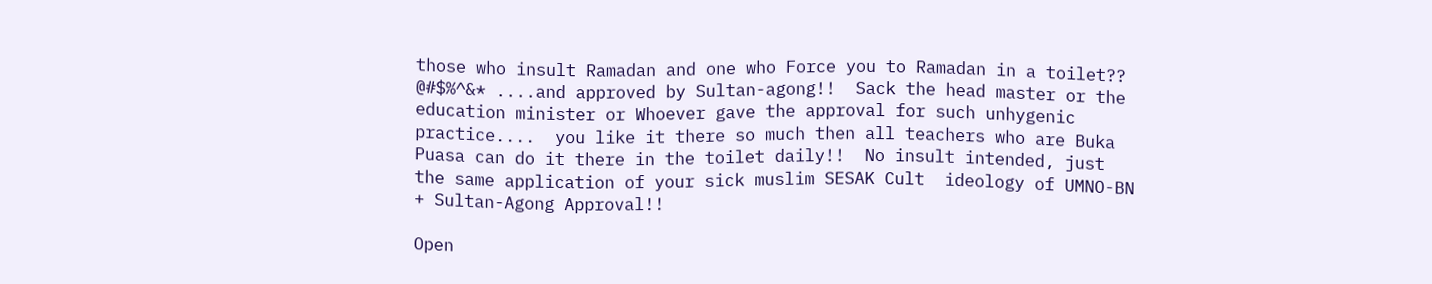those who insult Ramadan and one who Force you to Ramadan in a toilet??  @#$%^&* ....and approved by Sultan-agong!!  Sack the head master or the education minister or Whoever gave the approval for such unhygenic practice....  you like it there so much then all teachers who are Buka Puasa can do it there in the toilet daily!!  No insult intended, just the same application of your sick muslim SESAK Cult  ideology of UMNO-BN + Sultan-Agong Approval!!

Open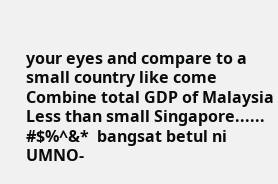your eyes and compare to a small country like come Combine total GDP of Malaysia Less than small Singapore......  #$%^&*  bangsat betul ni UMNO-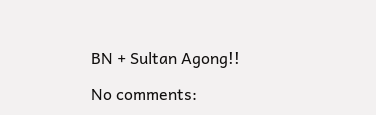BN + Sultan Agong!!

No comments: